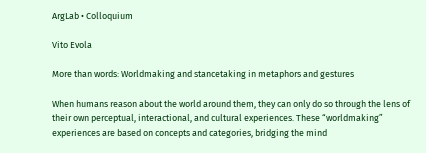ArgLab • Colloquium

Vito Evola

More than words: Worldmaking and stancetaking in metaphors and gestures

When humans reason about the world around them, they can only do so through the lens of their own perceptual, interactional, and cultural experiences. These “worldmaking” experiences are based on concepts and categories, bridging the mind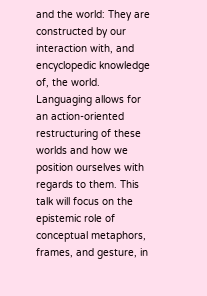and the world: They are constructed by our interaction with, and encyclopedic knowledge of, the world. Languaging allows for an action-oriented restructuring of these worlds and how we position ourselves with regards to them. This talk will focus on the epistemic role of conceptual metaphors, frames, and gesture, in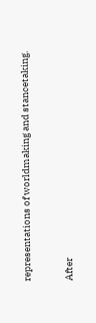representations of worldmaking and stancetaking.


After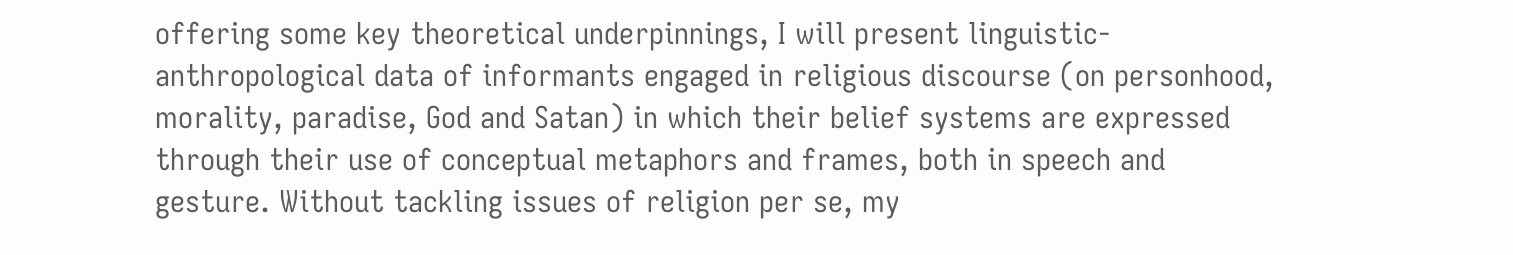offering some key theoretical underpinnings, I will present linguistic-anthropological data of informants engaged in religious discourse (on personhood, morality, paradise, God and Satan) in which their belief systems are expressed through their use of conceptual metaphors and frames, both in speech and gesture. Without tackling issues of religion per se, my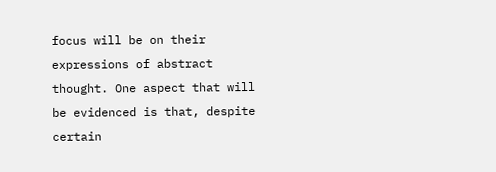focus will be on their expressions of abstract thought. One aspect that will be evidenced is that, despite certain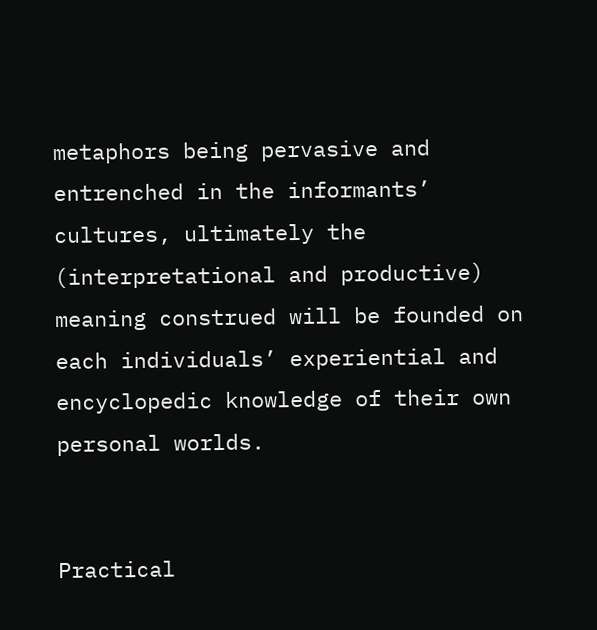metaphors being pervasive and entrenched in the informants’ cultures, ultimately the (interpretational and productive) meaning construed will be founded on each individuals’ experiential and encyclopedic knowledge of their own personal worlds.


Practical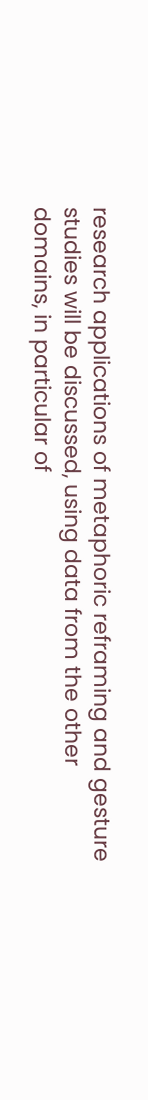research applications of metaphoric reframing and gesture studies will be discussed, using data from the other domains, in particular of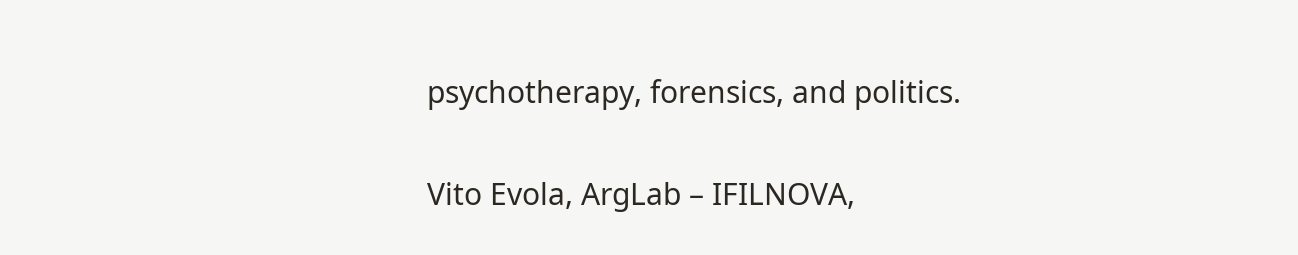psychotherapy, forensics, and politics.


Vito Evola, ArgLab – IFILNOVA,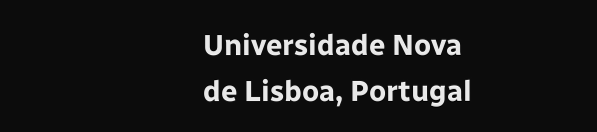Universidade Nova de Lisboa, Portugal